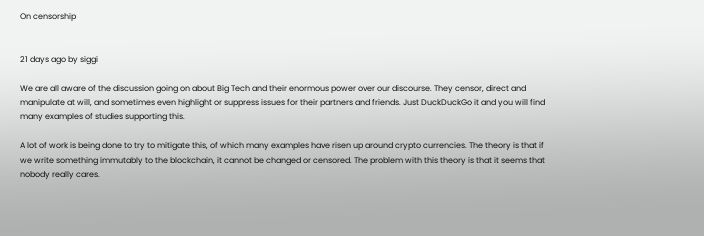On censorship


21 days ago by siggi

We are all aware of the discussion going on about Big Tech and their enormous power over our discourse. They censor, direct and manipulate at will, and sometimes even highlight or suppress issues for their partners and friends. Just DuckDuckGo it and you will find many examples of studies supporting this.

A lot of work is being done to try to mitigate this, of which many examples have risen up around crypto currencies. The theory is that if we write something immutably to the blockchain, it cannot be changed or censored. The problem with this theory is that it seems that nobody really cares.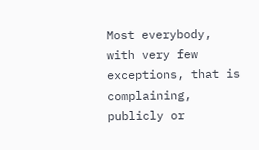Most everybody, with very few exceptions, that is complaining, publicly or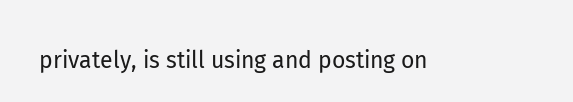privately, is still using and posting on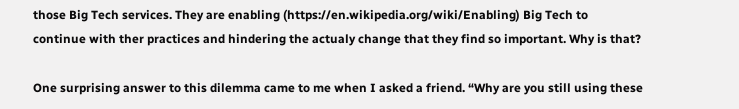those Big Tech services. They are enabling (https://en.wikipedia.org/wiki/Enabling) Big Tech to continue with ther practices and hindering the actualy change that they find so important. Why is that?

One surprising answer to this dilemma came to me when I asked a friend. “Why are you still using these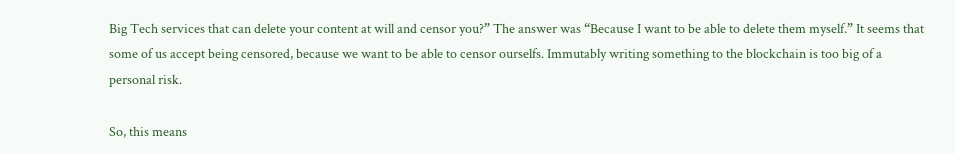Big Tech services that can delete your content at will and censor you?” The answer was “Because I want to be able to delete them myself.” It seems that some of us accept being censored, because we want to be able to censor ourselfs. Immutably writing something to the blockchain is too big of a personal risk.

So, this means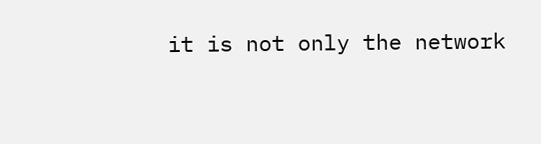it is not only the network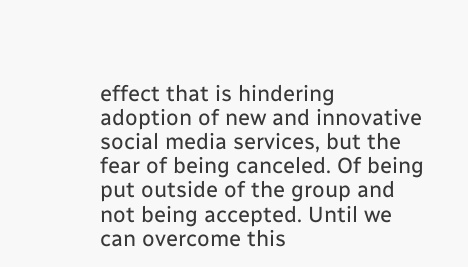effect that is hindering adoption of new and innovative social media services, but the fear of being canceled. Of being put outside of the group and not being accepted. Until we can overcome this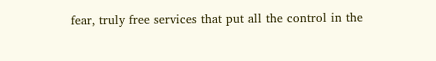fear, truly free services that put all the control in the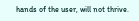hands of the user, will not thrive.